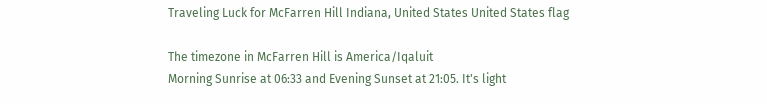Traveling Luck for McFarren Hill Indiana, United States United States flag

The timezone in McFarren Hill is America/Iqaluit
Morning Sunrise at 06:33 and Evening Sunset at 21:05. It's light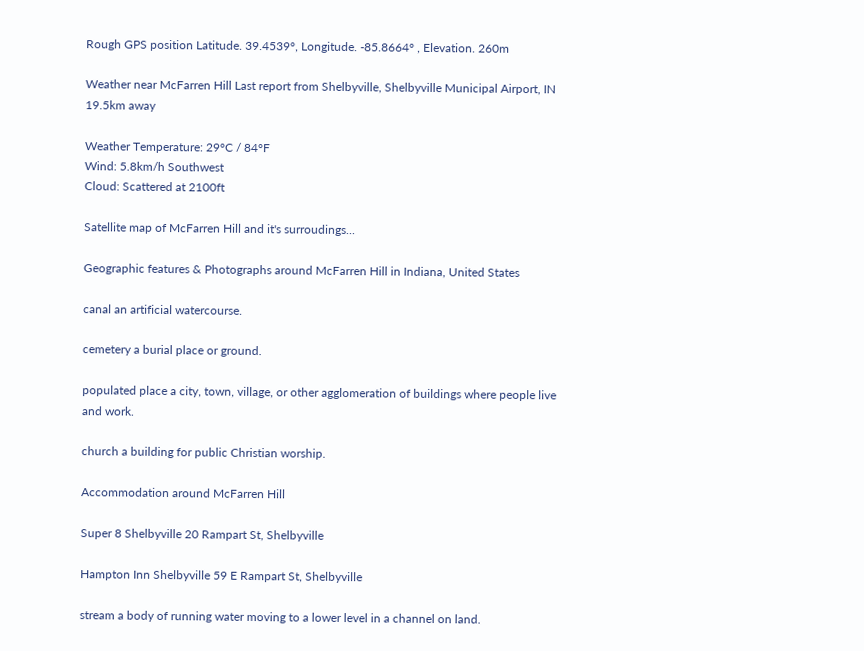Rough GPS position Latitude. 39.4539°, Longitude. -85.8664° , Elevation. 260m

Weather near McFarren Hill Last report from Shelbyville, Shelbyville Municipal Airport, IN 19.5km away

Weather Temperature: 29°C / 84°F
Wind: 5.8km/h Southwest
Cloud: Scattered at 2100ft

Satellite map of McFarren Hill and it's surroudings...

Geographic features & Photographs around McFarren Hill in Indiana, United States

canal an artificial watercourse.

cemetery a burial place or ground.

populated place a city, town, village, or other agglomeration of buildings where people live and work.

church a building for public Christian worship.

Accommodation around McFarren Hill

Super 8 Shelbyville 20 Rampart St, Shelbyville

Hampton Inn Shelbyville 59 E Rampart St, Shelbyville

stream a body of running water moving to a lower level in a channel on land.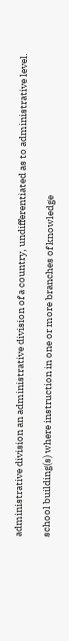administrative division an administrative division of a country, undifferentiated as to administrative level.

school building(s) where instruction in one or more branches of knowledge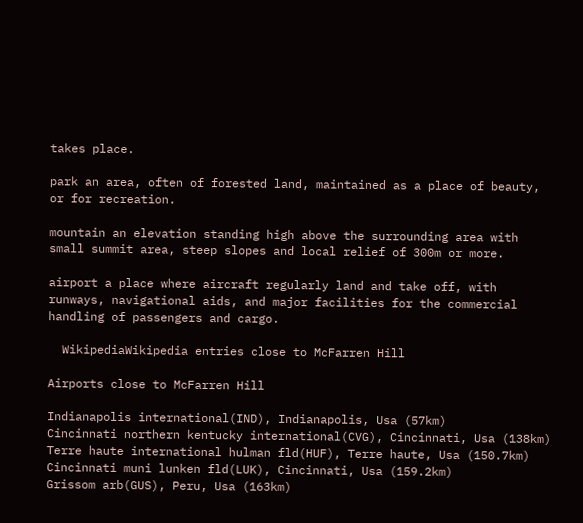takes place.

park an area, often of forested land, maintained as a place of beauty, or for recreation.

mountain an elevation standing high above the surrounding area with small summit area, steep slopes and local relief of 300m or more.

airport a place where aircraft regularly land and take off, with runways, navigational aids, and major facilities for the commercial handling of passengers and cargo.

  WikipediaWikipedia entries close to McFarren Hill

Airports close to McFarren Hill

Indianapolis international(IND), Indianapolis, Usa (57km)
Cincinnati northern kentucky international(CVG), Cincinnati, Usa (138km)
Terre haute international hulman fld(HUF), Terre haute, Usa (150.7km)
Cincinnati muni lunken fld(LUK), Cincinnati, Usa (159.2km)
Grissom arb(GUS), Peru, Usa (163km)